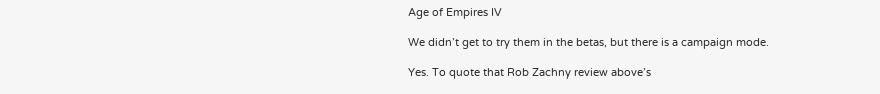Age of Empires IV

We didn’t get to try them in the betas, but there is a campaign mode.

Yes. To quote that Rob Zachny review above’s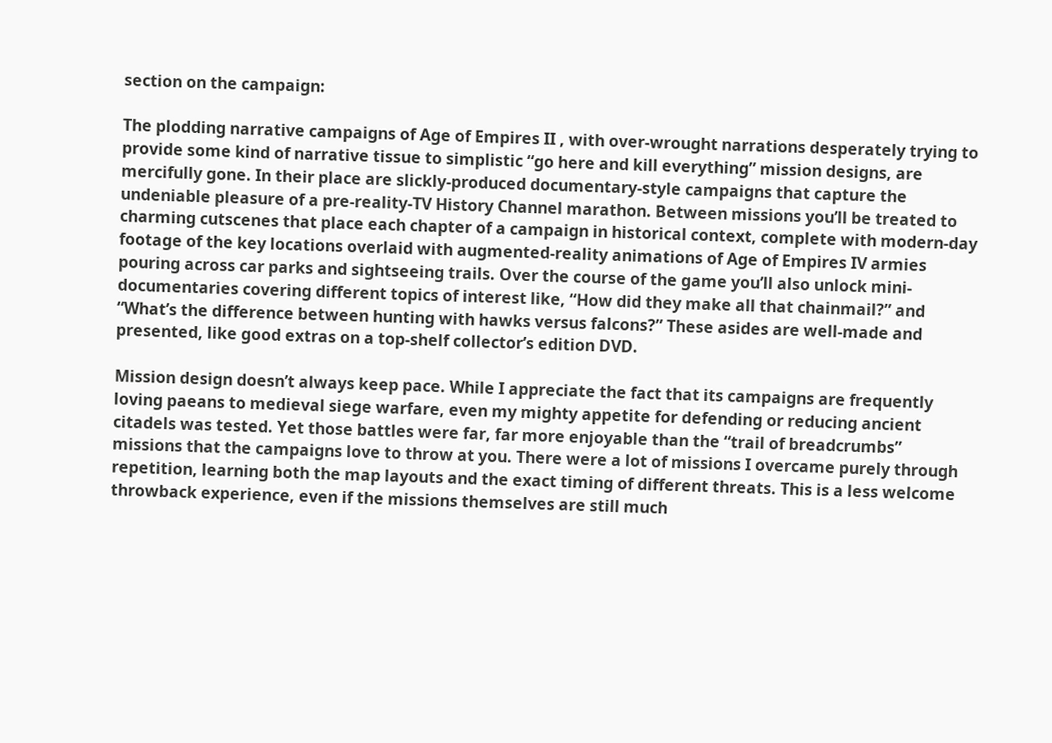section on the campaign:

The plodding narrative campaigns of Age of Empires II , with over-wrought narrations desperately trying to provide some kind of narrative tissue to simplistic “go here and kill everything” mission designs, are mercifully gone. In their place are slickly-produced documentary-style campaigns that capture the undeniable pleasure of a pre-reality-TV History Channel marathon. Between missions you’ll be treated to charming cutscenes that place each chapter of a campaign in historical context, complete with modern-day footage of the key locations overlaid with augmented-reality animations of Age of Empires IV armies pouring across car parks and sightseeing trails. Over the course of the game you’ll also unlock mini-documentaries covering different topics of interest like, “How did they make all that chainmail?” and “What’s the difference between hunting with hawks versus falcons?” These asides are well-made and presented, like good extras on a top-shelf collector’s edition DVD.

Mission design doesn’t always keep pace. While I appreciate the fact that its campaigns are frequently loving paeans to medieval siege warfare, even my mighty appetite for defending or reducing ancient citadels was tested. Yet those battles were far, far more enjoyable than the “trail of breadcrumbs” missions that the campaigns love to throw at you. There were a lot of missions I overcame purely through repetition, learning both the map layouts and the exact timing of different threats. This is a less welcome throwback experience, even if the missions themselves are still much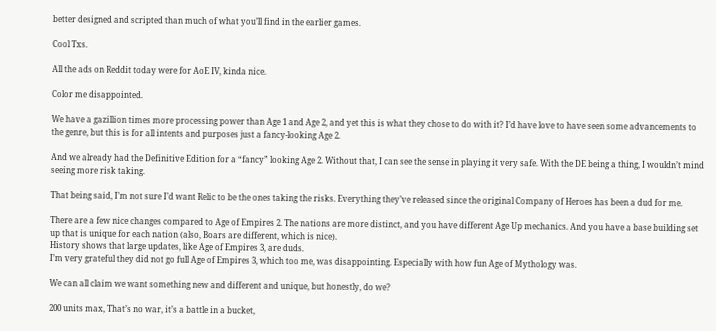better designed and scripted than much of what you’ll find in the earlier games.

Cool Txs.

All the ads on Reddit today were for AoE IV, kinda nice.

Color me disappointed.

We have a gazillion times more processing power than Age 1 and Age 2, and yet this is what they chose to do with it? I’d have love to have seen some advancements to the genre, but this is for all intents and purposes just a fancy-looking Age 2.

And we already had the Definitive Edition for a “fancy” looking Age 2. Without that, I can see the sense in playing it very safe. With the DE being a thing, I wouldn’t mind seeing more risk taking.

That being said, I’m not sure I’d want Relic to be the ones taking the risks. Everything they’ve released since the original Company of Heroes has been a dud for me.

There are a few nice changes compared to Age of Empires 2. The nations are more distinct, and you have different Age Up mechanics. And you have a base building set up that is unique for each nation (also, Boars are different, which is nice).
History shows that large updates, like Age of Empires 3, are duds.
I’m very grateful they did not go full Age of Empires 3, which too me, was disappointing. Especially with how fun Age of Mythology was.

We can all claim we want something new and different and unique, but honestly, do we?

200 units max, That’s no war, it’s a battle in a bucket,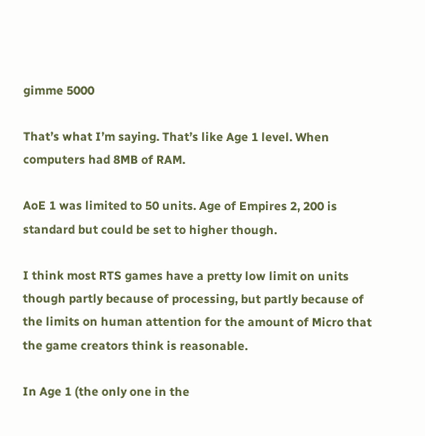gimme 5000

That’s what I’m saying. That’s like Age 1 level. When computers had 8MB of RAM.

AoE 1 was limited to 50 units. Age of Empires 2, 200 is standard but could be set to higher though.

I think most RTS games have a pretty low limit on units though partly because of processing, but partly because of the limits on human attention for the amount of Micro that the game creators think is reasonable.

In Age 1 (the only one in the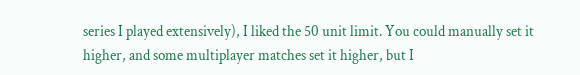series I played extensively), I liked the 50 unit limit. You could manually set it higher, and some multiplayer matches set it higher, but I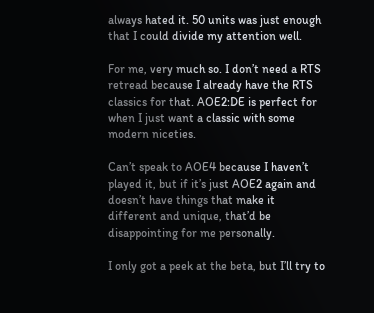always hated it. 50 units was just enough that I could divide my attention well.

For me, very much so. I don’t need a RTS retread because I already have the RTS classics for that. AOE2:DE is perfect for when I just want a classic with some modern niceties.

Can’t speak to AOE4 because I haven’t played it, but if it’s just AOE2 again and doesn’t have things that make it different and unique, that’d be disappointing for me personally.

I only got a peek at the beta, but I’ll try to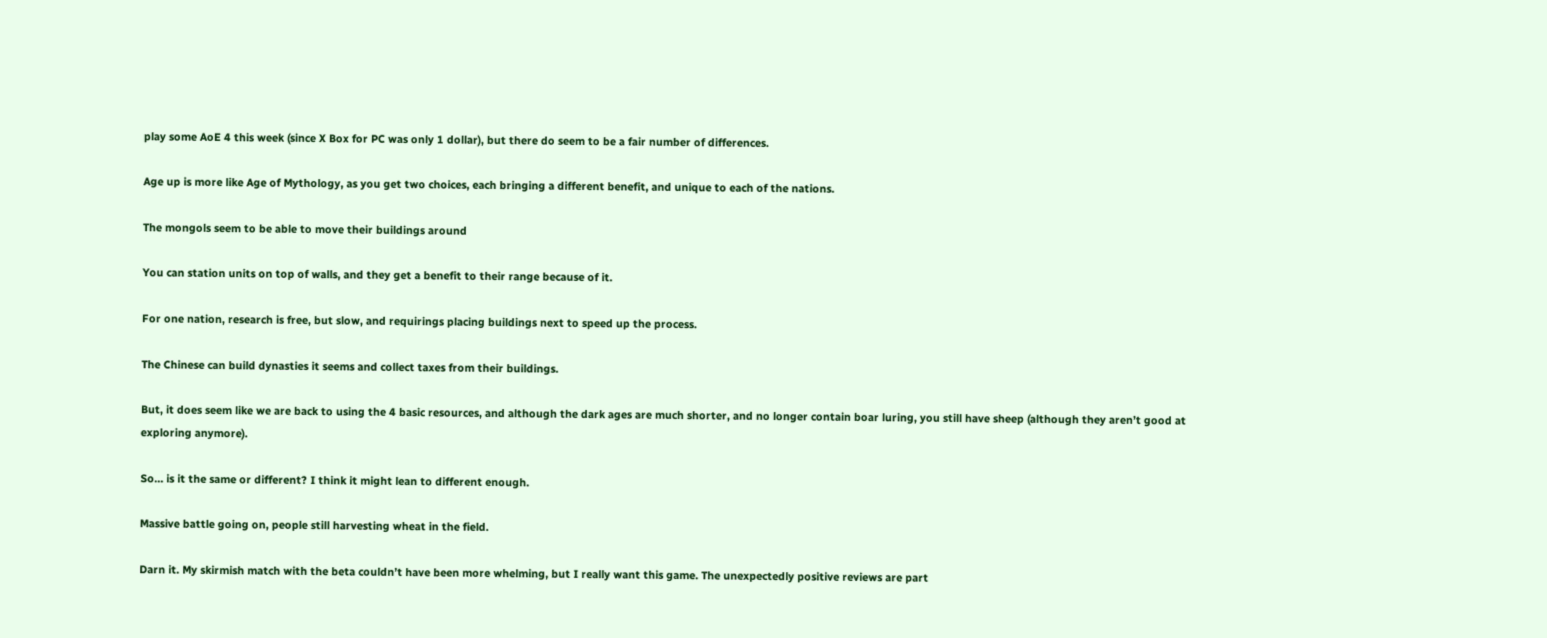play some AoE 4 this week (since X Box for PC was only 1 dollar), but there do seem to be a fair number of differences.

Age up is more like Age of Mythology, as you get two choices, each bringing a different benefit, and unique to each of the nations.

The mongols seem to be able to move their buildings around

You can station units on top of walls, and they get a benefit to their range because of it.

For one nation, research is free, but slow, and requirings placing buildings next to speed up the process.

The Chinese can build dynasties it seems and collect taxes from their buildings.

But, it does seem like we are back to using the 4 basic resources, and although the dark ages are much shorter, and no longer contain boar luring, you still have sheep (although they aren’t good at exploring anymore).

So… is it the same or different? I think it might lean to different enough.

Massive battle going on, people still harvesting wheat in the field.

Darn it. My skirmish match with the beta couldn’t have been more whelming, but I really want this game. The unexpectedly positive reviews are part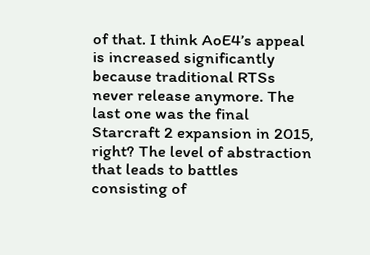of that. I think AoE4’s appeal is increased significantly because traditional RTSs never release anymore. The last one was the final Starcraft 2 expansion in 2015, right? The level of abstraction that leads to battles consisting of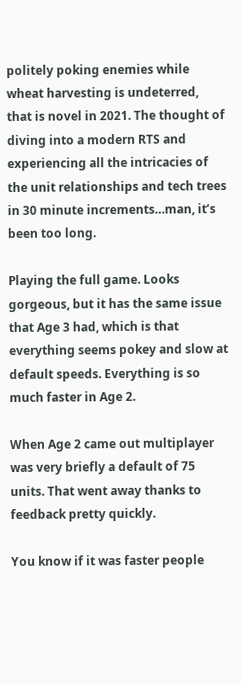politely poking enemies while wheat harvesting is undeterred, that is novel in 2021. The thought of diving into a modern RTS and experiencing all the intricacies of the unit relationships and tech trees in 30 minute increments…man, it’s been too long.

Playing the full game. Looks gorgeous, but it has the same issue that Age 3 had, which is that everything seems pokey and slow at default speeds. Everything is so much faster in Age 2.

When Age 2 came out multiplayer was very briefly a default of 75 units. That went away thanks to feedback pretty quickly.

You know if it was faster people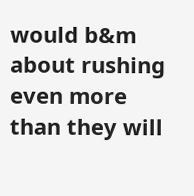would b&m about rushing even more than they will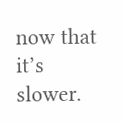now that it’s slower.